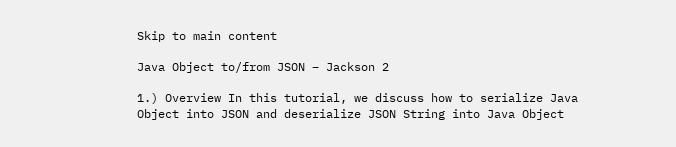Skip to main content

Java Object to/from JSON – Jackson 2

1.) Overview In this tutorial, we discuss how to serialize Java Object into JSON and deserialize JSON String into Java Object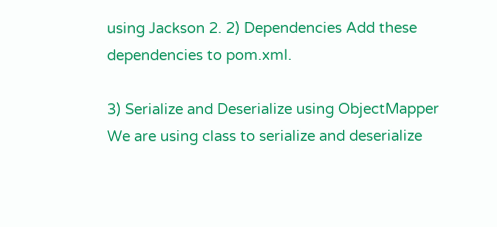using Jackson 2. 2) Dependencies Add these dependencies to pom.xml.

3) Serialize and Deserialize using ObjectMapper We are using class to serialize and deserialize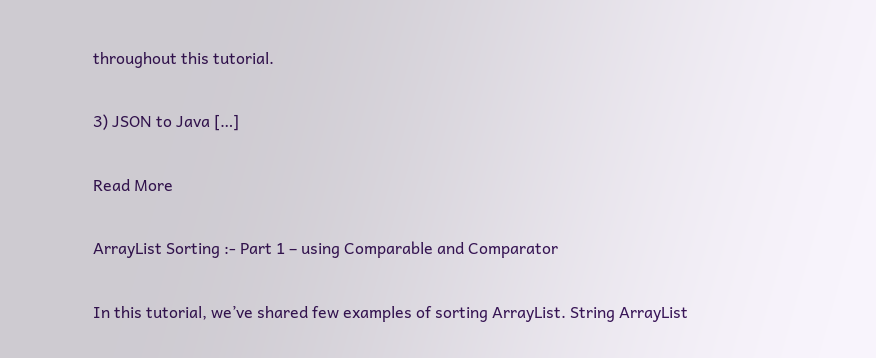throughout this tutorial.

3) JSON to Java […]

Read More

ArrayList Sorting :- Part 1 – using Comparable and Comparator

In this tutorial, we’ve shared few examples of sorting ArrayList. String ArrayList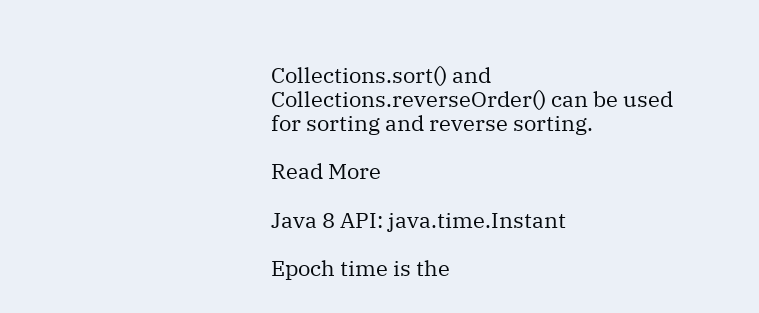Collections.sort() and Collections.reverseOrder() can be used for sorting and reverse sorting.

Read More

Java 8 API: java.time.Instant

Epoch time is the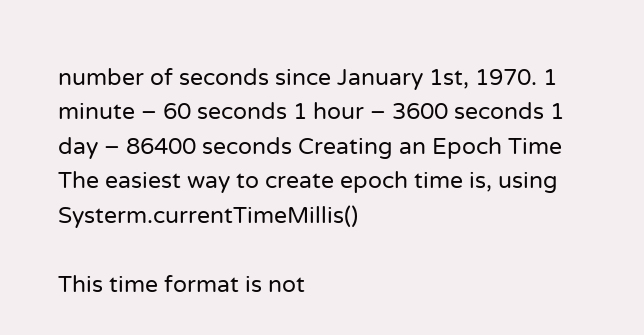number of seconds since January 1st, 1970. 1 minute – 60 seconds 1 hour – 3600 seconds 1 day – 86400 seconds Creating an Epoch Time The easiest way to create epoch time is, using Systerm.currentTimeMillis()

This time format is not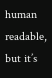human readable, but it’s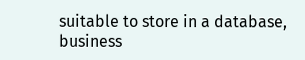suitable to store in a database, business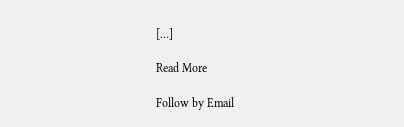[…]

Read More

Follow by Email